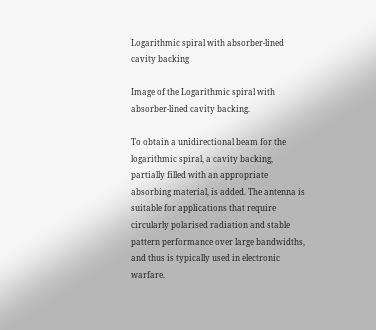Logarithmic spiral with absorber-lined cavity backing

Image of the Logarithmic spiral with absorber-lined cavity backing.

To obtain a unidirectional beam for the logarithmic spiral, a cavity backing, partially filled with an appropriate absorbing material, is added. The antenna is suitable for applications that require circularly polarised radiation and stable pattern performance over large bandwidths, and thus is typically used in electronic warfare.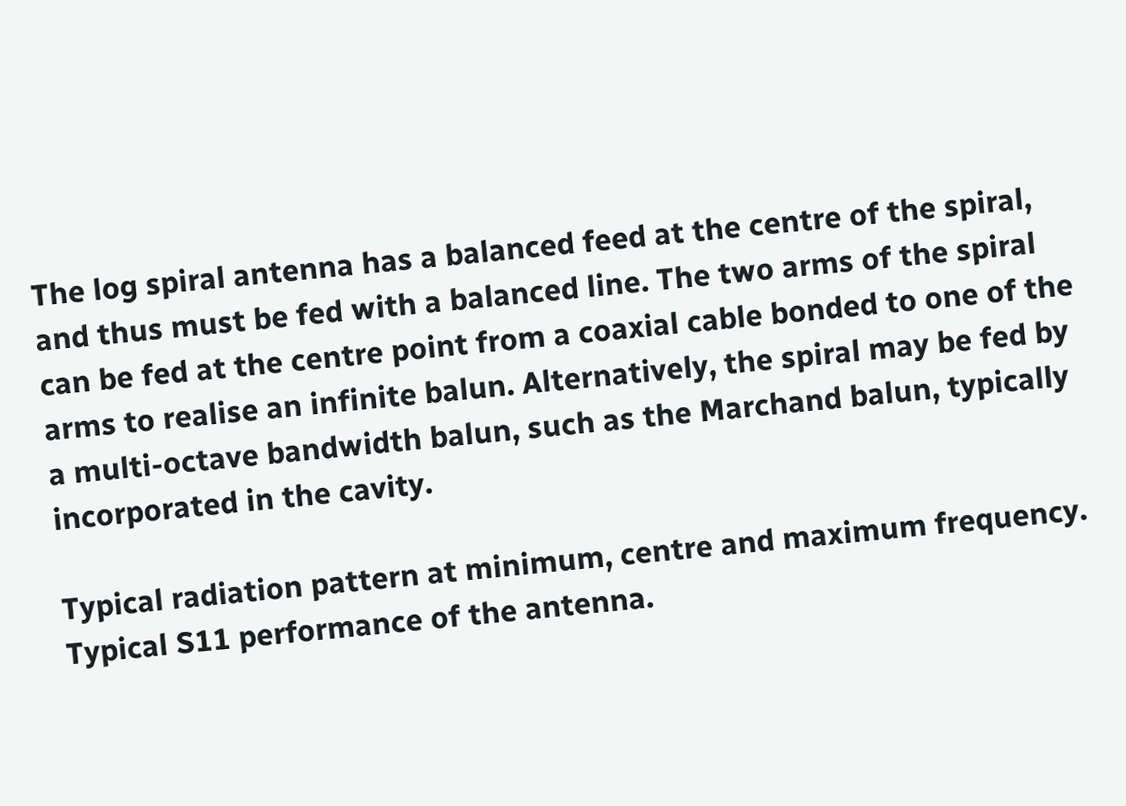The log spiral antenna has a balanced feed at the centre of the spiral, and thus must be fed with a balanced line. The two arms of the spiral can be fed at the centre point from a coaxial cable bonded to one of the arms to realise an infinite balun. Alternatively, the spiral may be fed by a multi-octave bandwidth balun, such as the Marchand balun, typically incorporated in the cavity.

Typical radiation pattern at minimum, centre and maximum frequency.
Typical S11 performance of the antenna.